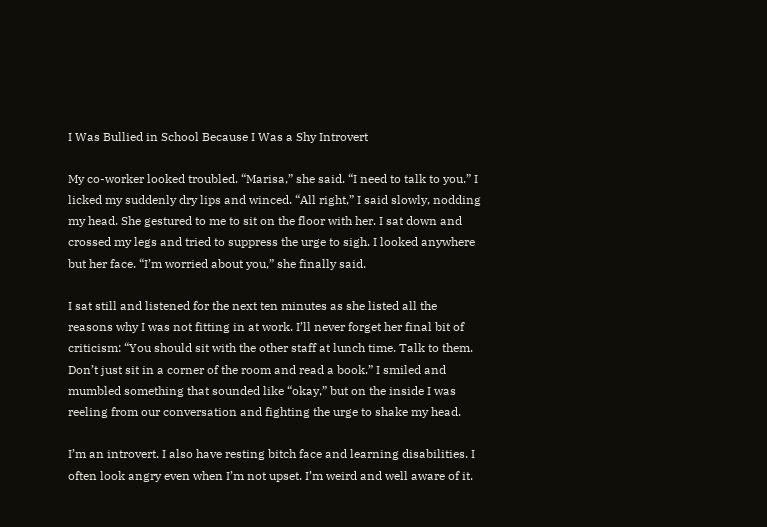I Was Bullied in School Because I Was a Shy Introvert

My co-worker looked troubled. “Marisa,” she said. “I need to talk to you.” I licked my suddenly dry lips and winced. “All right,” I said slowly, nodding my head. She gestured to me to sit on the floor with her. I sat down and crossed my legs and tried to suppress the urge to sigh. I looked anywhere but her face. “I’m worried about you,” she finally said.

I sat still and listened for the next ten minutes as she listed all the reasons why I was not fitting in at work. I’ll never forget her final bit of criticism: “You should sit with the other staff at lunch time. Talk to them. Don’t just sit in a corner of the room and read a book.” I smiled and mumbled something that sounded like “okay,” but on the inside I was reeling from our conversation and fighting the urge to shake my head.

I’m an introvert. I also have resting bitch face and learning disabilities. I often look angry even when I’m not upset. I’m weird and well aware of it.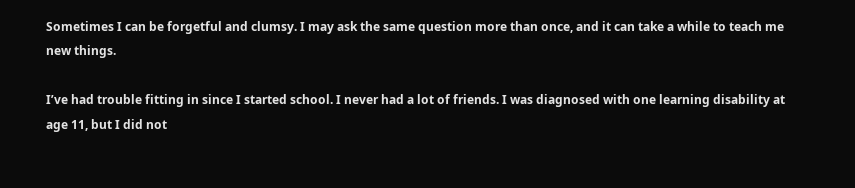Sometimes I can be forgetful and clumsy. I may ask the same question more than once, and it can take a while to teach me new things.

I’ve had trouble fitting in since I started school. I never had a lot of friends. I was diagnosed with one learning disability at age 11, but I did not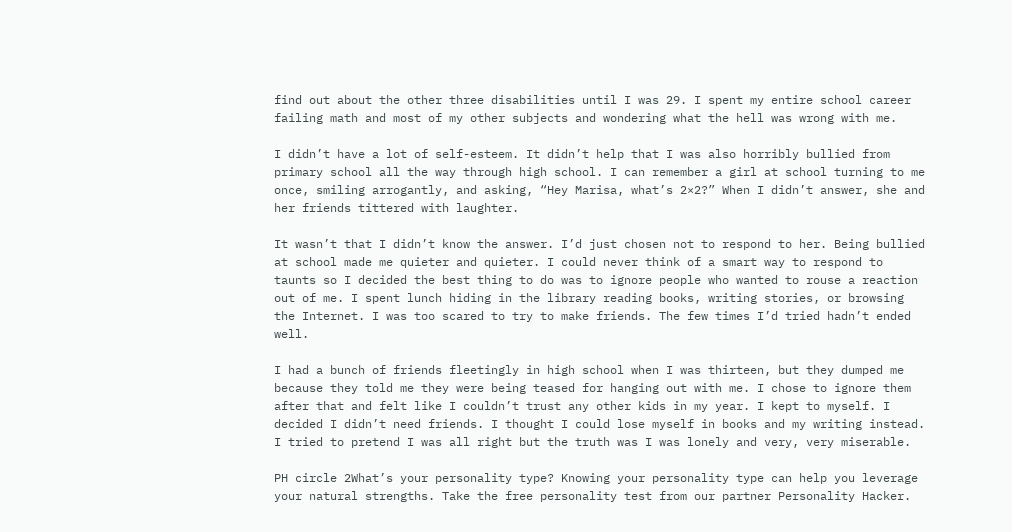find out about the other three disabilities until I was 29. I spent my entire school career failing math and most of my other subjects and wondering what the hell was wrong with me.

I didn’t have a lot of self-esteem. It didn’t help that I was also horribly bullied from primary school all the way through high school. I can remember a girl at school turning to me once, smiling arrogantly, and asking, “Hey Marisa, what’s 2×2?” When I didn’t answer, she and her friends tittered with laughter.

It wasn’t that I didn’t know the answer. I’d just chosen not to respond to her. Being bullied at school made me quieter and quieter. I could never think of a smart way to respond to taunts so I decided the best thing to do was to ignore people who wanted to rouse a reaction out of me. I spent lunch hiding in the library reading books, writing stories, or browsing the Internet. I was too scared to try to make friends. The few times I’d tried hadn’t ended well.

I had a bunch of friends fleetingly in high school when I was thirteen, but they dumped me because they told me they were being teased for hanging out with me. I chose to ignore them after that and felt like I couldn’t trust any other kids in my year. I kept to myself. I decided I didn’t need friends. I thought I could lose myself in books and my writing instead. I tried to pretend I was all right but the truth was I was lonely and very, very miserable.

PH circle 2What’s your personality type? Knowing your personality type can help you leverage your natural strengths. Take the free personality test from our partner Personality Hacker.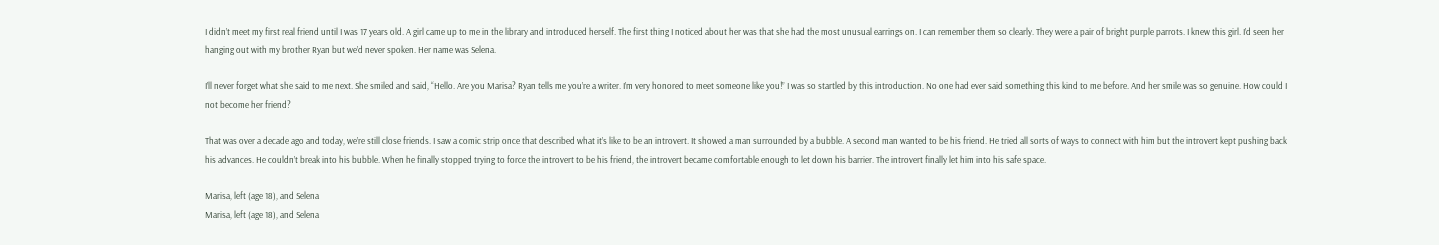I didn’t meet my first real friend until I was 17 years old. A girl came up to me in the library and introduced herself. The first thing I noticed about her was that she had the most unusual earrings on. I can remember them so clearly. They were a pair of bright purple parrots. I knew this girl. I’d seen her hanging out with my brother Ryan but we’d never spoken. Her name was Selena.

I’ll never forget what she said to me next. She smiled and said, “Hello. Are you Marisa? Ryan tells me you’re a writer. I’m very honored to meet someone like you!” I was so startled by this introduction. No one had ever said something this kind to me before. And her smile was so genuine. How could I not become her friend?

That was over a decade ago and today, we’re still close friends. I saw a comic strip once that described what it’s like to be an introvert. It showed a man surrounded by a bubble. A second man wanted to be his friend. He tried all sorts of ways to connect with him but the introvert kept pushing back his advances. He couldn’t break into his bubble. When he finally stopped trying to force the introvert to be his friend, the introvert became comfortable enough to let down his barrier. The introvert finally let him into his safe space.

Marisa, left (age 18), and Selena
Marisa, left (age 18), and Selena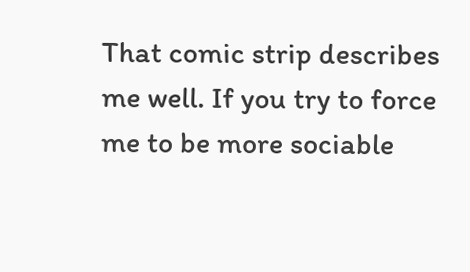That comic strip describes me well. If you try to force me to be more sociable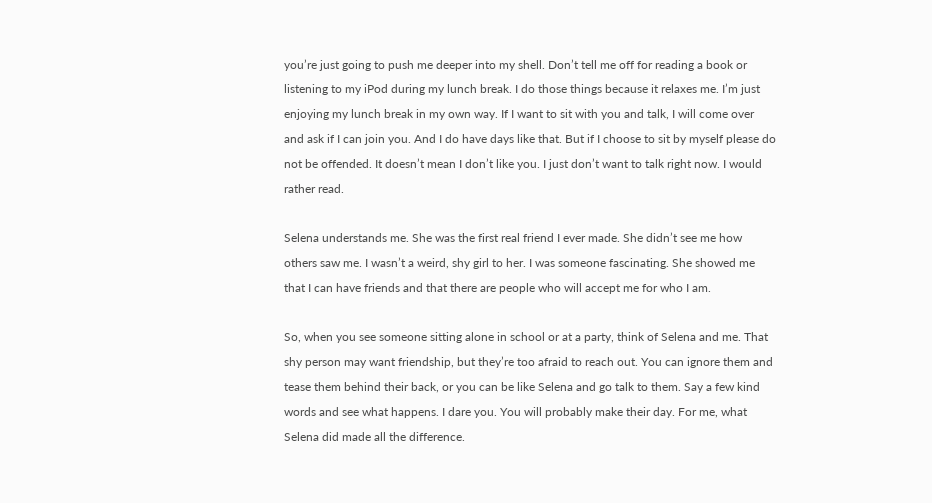you’re just going to push me deeper into my shell. Don’t tell me off for reading a book or listening to my iPod during my lunch break. I do those things because it relaxes me. I’m just enjoying my lunch break in my own way. If I want to sit with you and talk, I will come over and ask if I can join you. And I do have days like that. But if I choose to sit by myself please do not be offended. It doesn’t mean I don’t like you. I just don’t want to talk right now. I would rather read.

Selena understands me. She was the first real friend I ever made. She didn’t see me how others saw me. I wasn’t a weird, shy girl to her. I was someone fascinating. She showed me that I can have friends and that there are people who will accept me for who I am.

So, when you see someone sitting alone in school or at a party, think of Selena and me. That shy person may want friendship, but they’re too afraid to reach out. You can ignore them and tease them behind their back, or you can be like Selena and go talk to them. Say a few kind words and see what happens. I dare you. You will probably make their day. For me, what Selena did made all the difference.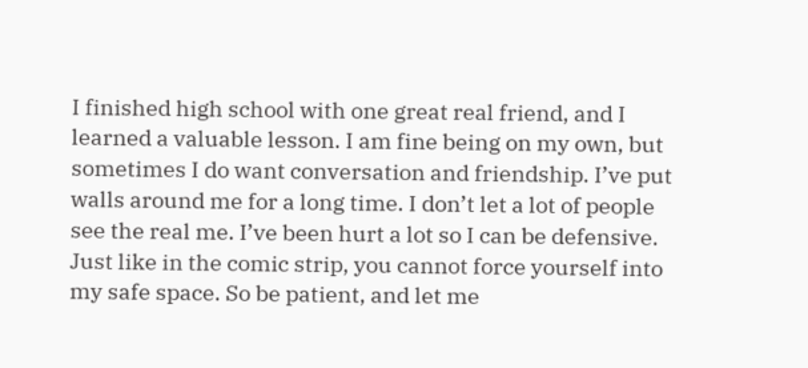I finished high school with one great real friend, and I learned a valuable lesson. I am fine being on my own, but sometimes I do want conversation and friendship. I’ve put walls around me for a long time. I don’t let a lot of people see the real me. I’ve been hurt a lot so I can be defensive. Just like in the comic strip, you cannot force yourself into my safe space. So be patient, and let me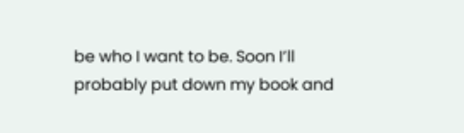be who I want to be. Soon I’ll probably put down my book and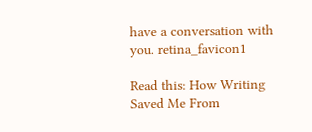have a conversation with you. retina_favicon1

Read this: How Writing Saved Me From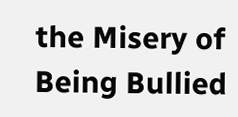the Misery of Being Bullied